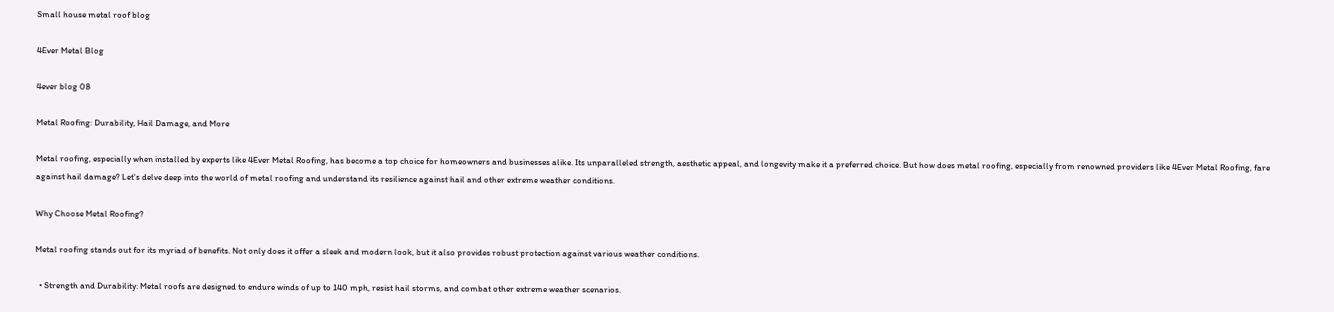Small house metal roof blog

4Ever Metal Blog

4ever blog 08

Metal Roofing: Durability, Hail Damage, and More

Metal roofing, especially when installed by experts like 4Ever Metal Roofing, has become a top choice for homeowners and businesses alike. Its unparalleled strength, aesthetic appeal, and longevity make it a preferred choice. But how does metal roofing, especially from renowned providers like 4Ever Metal Roofing, fare against hail damage? Let's delve deep into the world of metal roofing and understand its resilience against hail and other extreme weather conditions.

Why Choose Metal Roofing?

Metal roofing stands out for its myriad of benefits. Not only does it offer a sleek and modern look, but it also provides robust protection against various weather conditions.

  • Strength and Durability: Metal roofs are designed to endure winds of up to 140 mph, resist hail storms, and combat other extreme weather scenarios.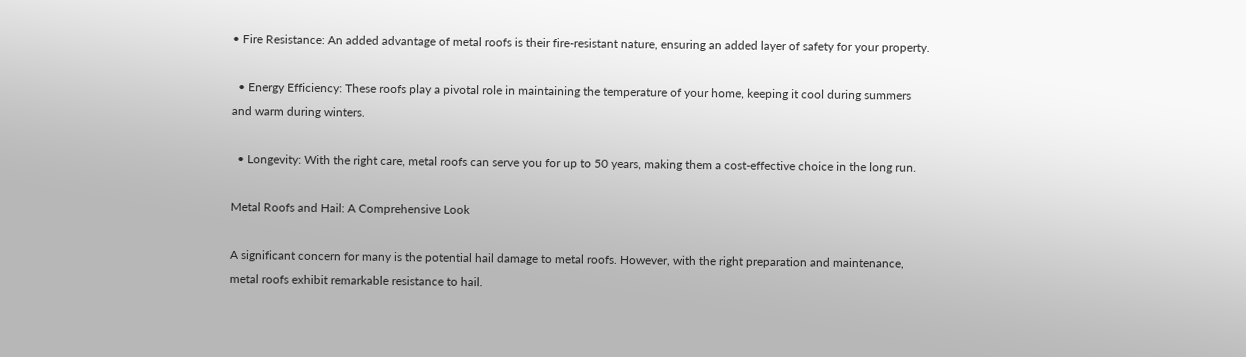• Fire Resistance: An added advantage of metal roofs is their fire-resistant nature, ensuring an added layer of safety for your property.

  • Energy Efficiency: These roofs play a pivotal role in maintaining the temperature of your home, keeping it cool during summers and warm during winters.

  • Longevity: With the right care, metal roofs can serve you for up to 50 years, making them a cost-effective choice in the long run.

Metal Roofs and Hail: A Comprehensive Look

A significant concern for many is the potential hail damage to metal roofs. However, with the right preparation and maintenance, metal roofs exhibit remarkable resistance to hail.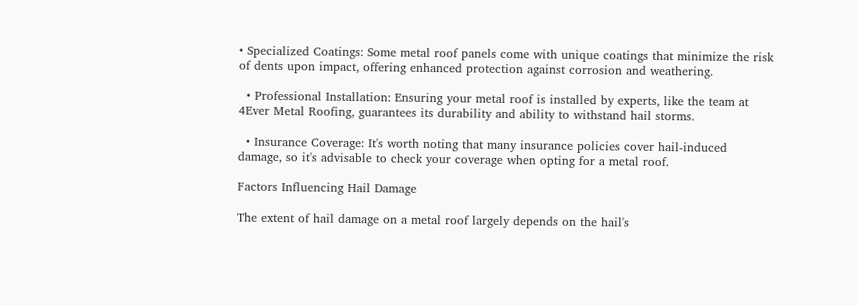• Specialized Coatings: Some metal roof panels come with unique coatings that minimize the risk of dents upon impact, offering enhanced protection against corrosion and weathering.

  • Professional Installation: Ensuring your metal roof is installed by experts, like the team at 4Ever Metal Roofing, guarantees its durability and ability to withstand hail storms.

  • Insurance Coverage: It's worth noting that many insurance policies cover hail-induced damage, so it's advisable to check your coverage when opting for a metal roof.

Factors Influencing Hail Damage

The extent of hail damage on a metal roof largely depends on the hail's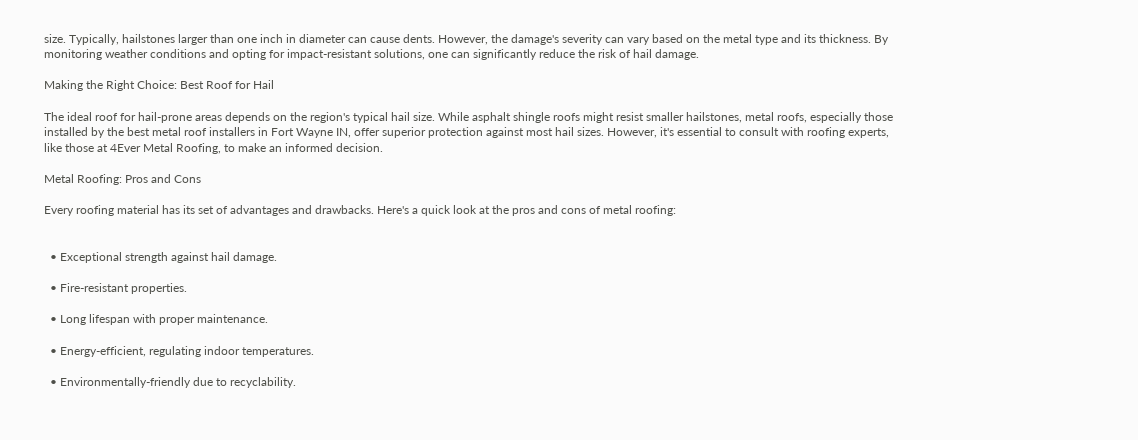size. Typically, hailstones larger than one inch in diameter can cause dents. However, the damage's severity can vary based on the metal type and its thickness. By monitoring weather conditions and opting for impact-resistant solutions, one can significantly reduce the risk of hail damage.

Making the Right Choice: Best Roof for Hail

The ideal roof for hail-prone areas depends on the region's typical hail size. While asphalt shingle roofs might resist smaller hailstones, metal roofs, especially those installed by the best metal roof installers in Fort Wayne IN, offer superior protection against most hail sizes. However, it's essential to consult with roofing experts, like those at 4Ever Metal Roofing, to make an informed decision.

Metal Roofing: Pros and Cons

Every roofing material has its set of advantages and drawbacks. Here's a quick look at the pros and cons of metal roofing:


  • Exceptional strength against hail damage.

  • Fire-resistant properties.

  • Long lifespan with proper maintenance.

  • Energy-efficient, regulating indoor temperatures.

  • Environmentally-friendly due to recyclability.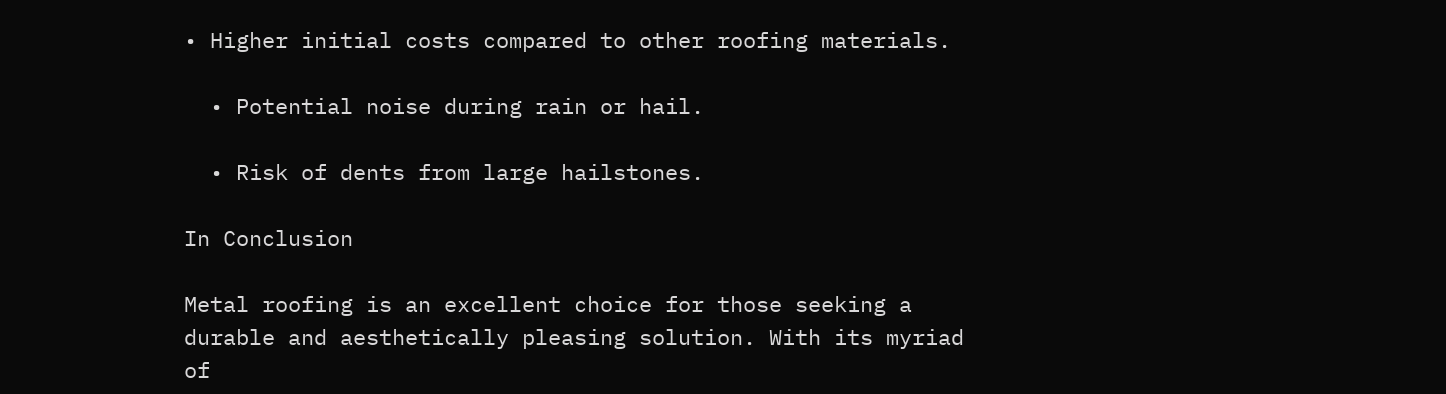• Higher initial costs compared to other roofing materials.

  • Potential noise during rain or hail.

  • Risk of dents from large hailstones.

In Conclusion

Metal roofing is an excellent choice for those seeking a durable and aesthetically pleasing solution. With its myriad of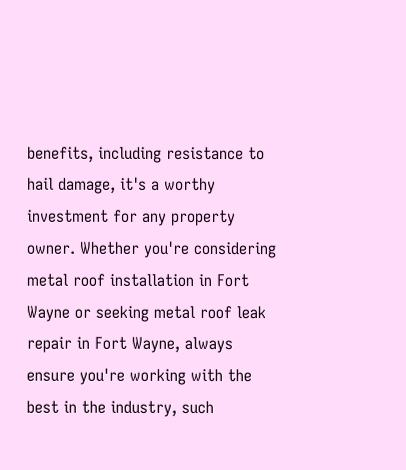benefits, including resistance to hail damage, it's a worthy investment for any property owner. Whether you're considering metal roof installation in Fort Wayne or seeking metal roof leak repair in Fort Wayne, always ensure you're working with the best in the industry, such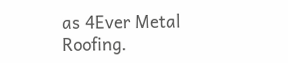as 4Ever Metal Roofing.